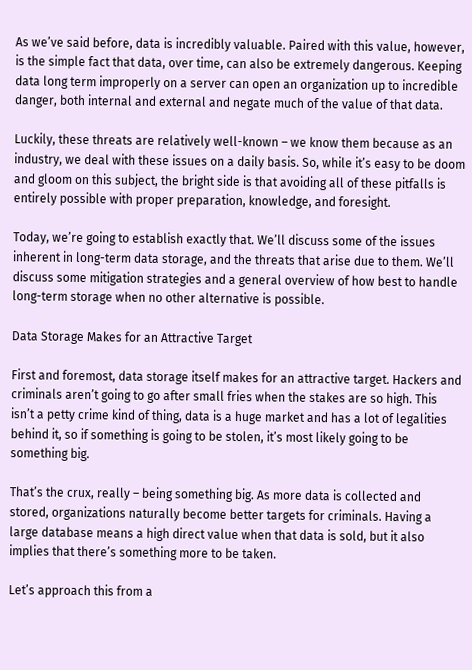As we’ve said before, data is incredibly valuable. Paired with this value, however, is the simple fact that data, over time, can also be extremely dangerous. Keeping data long term improperly on a server can open an organization up to incredible danger, both internal and external and negate much of the value of that data.

Luckily, these threats are relatively well-known – we know them because as an industry, we deal with these issues on a daily basis. So, while it’s easy to be doom and gloom on this subject, the bright side is that avoiding all of these pitfalls is entirely possible with proper preparation, knowledge, and foresight.

Today, we’re going to establish exactly that. We’ll discuss some of the issues inherent in long-term data storage, and the threats that arise due to them. We’ll discuss some mitigation strategies and a general overview of how best to handle long-term storage when no other alternative is possible.

Data Storage Makes for an Attractive Target

First and foremost, data storage itself makes for an attractive target. Hackers and criminals aren’t going to go after small fries when the stakes are so high. This isn’t a petty crime kind of thing, data is a huge market and has a lot of legalities behind it, so if something is going to be stolen, it’s most likely going to be something big.

That’s the crux, really – being something big. As more data is collected and stored, organizations naturally become better targets for criminals. Having a large database means a high direct value when that data is sold, but it also implies that there’s something more to be taken.

Let’s approach this from a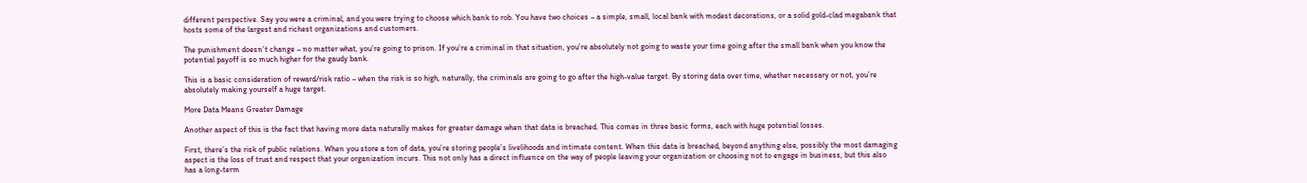different perspective. Say you were a criminal, and you were trying to choose which bank to rob. You have two choices – a simple, small, local bank with modest decorations, or a solid gold-clad megabank that hosts some of the largest and richest organizations and customers.

The punishment doesn’t change – no matter what, you’re going to prison. If you’re a criminal in that situation, you’re absolutely not going to waste your time going after the small bank when you know the potential payoff is so much higher for the gaudy bank.

This is a basic consideration of reward/risk ratio – when the risk is so high, naturally, the criminals are going to go after the high-value target. By storing data over time, whether necessary or not, you’re absolutely making yourself a huge target.

More Data Means Greater Damage

Another aspect of this is the fact that having more data naturally makes for greater damage when that data is breached. This comes in three basic forms, each with huge potential losses.

First, there’s the risk of public relations. When you store a ton of data, you’re storing people’s livelihoods and intimate content. When this data is breached, beyond anything else, possibly the most damaging aspect is the loss of trust and respect that your organization incurs. This not only has a direct influence on the way of people leaving your organization or choosing not to engage in business, but this also has a long-term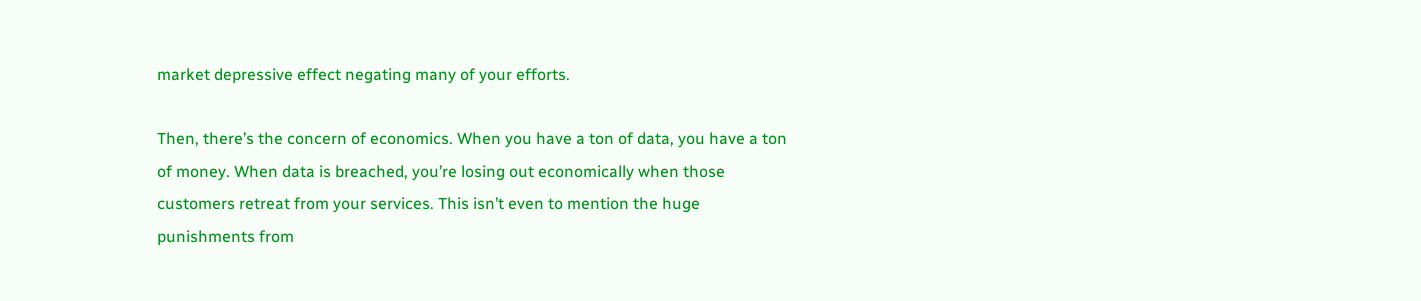market depressive effect negating many of your efforts.

Then, there’s the concern of economics. When you have a ton of data, you have a ton of money. When data is breached, you’re losing out economically when those customers retreat from your services. This isn’t even to mention the huge punishments from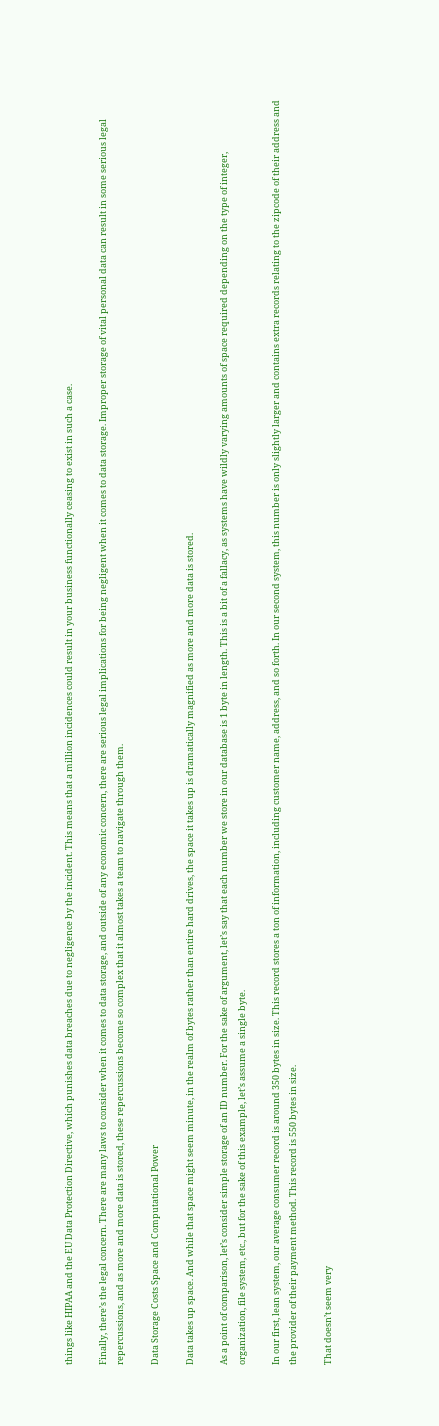things like HIPAA and the EU Data Protection Directive, which punishes data breaches due to negligence by the incident. This means that a million incidences could result in your business functionally ceasing to exist in such a case.

Finally, there’s the legal concern. There are many laws to consider when it comes to data storage, and outside of any economic concern, there are serious legal implications for being negligent when it comes to data storage. Improper storage of vital personal data can result in some serious legal repercussions, and as more and more data is stored, these repercussions become so complex that it almost takes a team to navigate through them.

Data Storage Costs Space and Computational Power

Data takes up space. And while that space might seem minute, in the realm of bytes rather than entire hard drives, the space it takes up is dramatically magnified as more and more data is stored.

As a point of comparison, let’s consider simple storage of an ID number. For the sake of argument, let’s say that each number we store in our database is 1 byte in length. This is a bit of a fallacy, as systems have wildly varying amounts of space required depending on the type of integer, organization, file system, etc., but for the sake of this example, let’s assume a single byte.

In our first, lean system, our average consumer record is around 350 bytes in size. This record stores a ton of information, including customer name, address, and so forth. In our second system, this number is only slightly larger and contains extra records relating to the zipcode of their address and the provider of their payment method. This record is 550 bytes in size.

That doesn’t seem very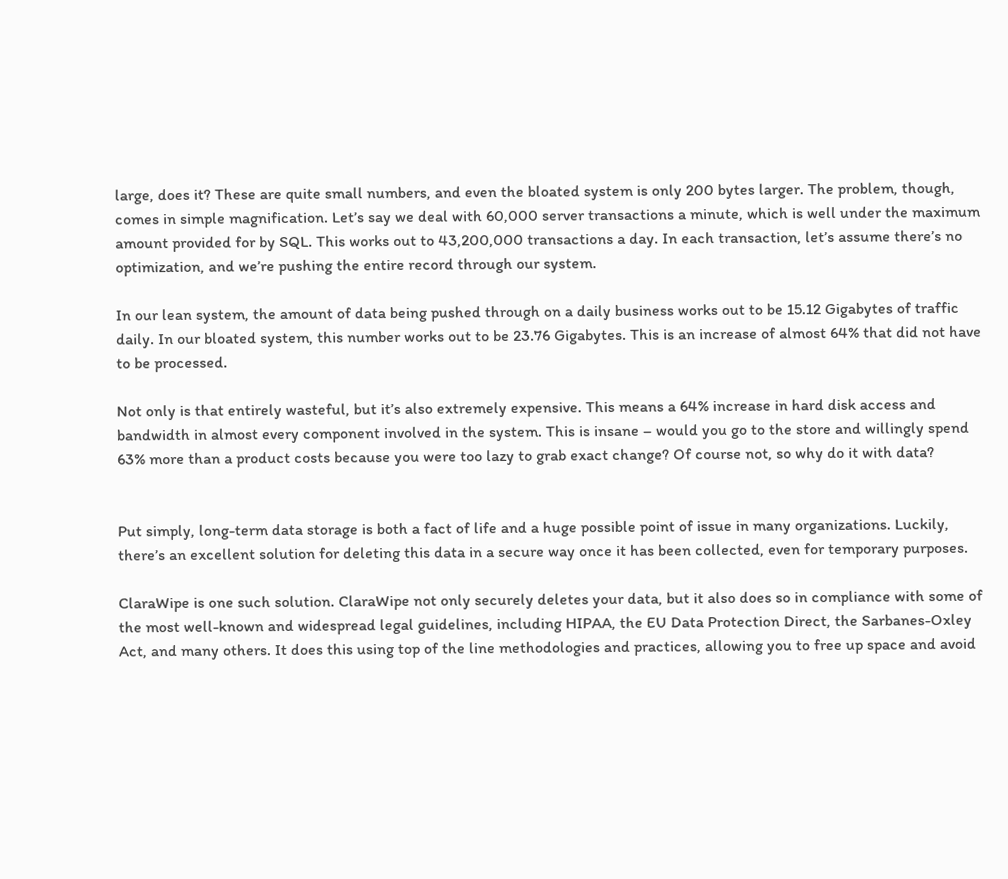large, does it? These are quite small numbers, and even the bloated system is only 200 bytes larger. The problem, though, comes in simple magnification. Let’s say we deal with 60,000 server transactions a minute, which is well under the maximum amount provided for by SQL. This works out to 43,200,000 transactions a day. In each transaction, let’s assume there’s no optimization, and we’re pushing the entire record through our system.

In our lean system, the amount of data being pushed through on a daily business works out to be 15.12 Gigabytes of traffic daily. In our bloated system, this number works out to be 23.76 Gigabytes. This is an increase of almost 64% that did not have to be processed.

Not only is that entirely wasteful, but it’s also extremely expensive. This means a 64% increase in hard disk access and bandwidth in almost every component involved in the system. This is insane – would you go to the store and willingly spend 63% more than a product costs because you were too lazy to grab exact change? Of course not, so why do it with data?


Put simply, long-term data storage is both a fact of life and a huge possible point of issue in many organizations. Luckily, there’s an excellent solution for deleting this data in a secure way once it has been collected, even for temporary purposes.

ClaraWipe is one such solution. ClaraWipe not only securely deletes your data, but it also does so in compliance with some of the most well-known and widespread legal guidelines, including HIPAA, the EU Data Protection Direct, the Sarbanes-Oxley Act, and many others. It does this using top of the line methodologies and practices, allowing you to free up space and avoid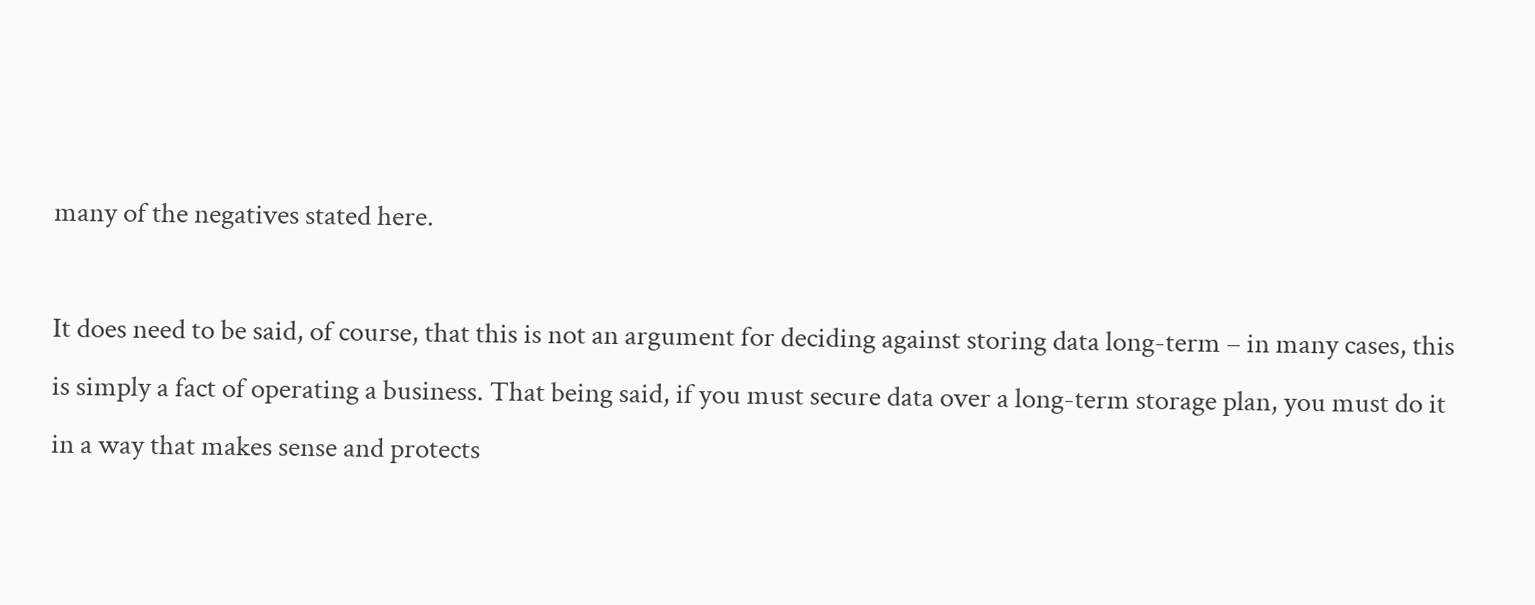many of the negatives stated here.

It does need to be said, of course, that this is not an argument for deciding against storing data long-term – in many cases, this is simply a fact of operating a business. That being said, if you must secure data over a long-term storage plan, you must do it in a way that makes sense and protects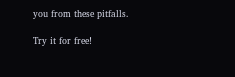you from these pitfalls.

Try it for free!